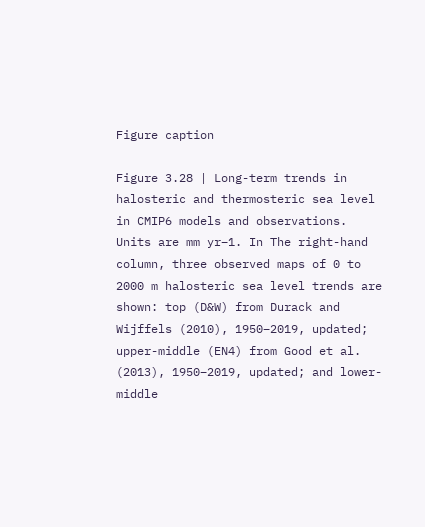Figure caption

Figure 3.28 | Long-term trends in halosteric and thermosteric sea level in CMIP6 models and observations. Units are mm yr–1. In The right-hand column, three observed maps of 0 to 2000 m halosteric sea level trends are shown: top (D&W) from Durack and Wijffels (2010), 1950–2019, updated; upper-middle (EN4) from Good et al. (2013), 1950–2019, updated; and lower-middle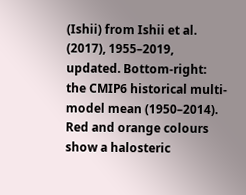(Ishii) from Ishii et al. (2017), 1955–2019, updated. Bottom-right: the CMIP6 historical multi-model mean (1950–2014). Red and orange colours show a halosteric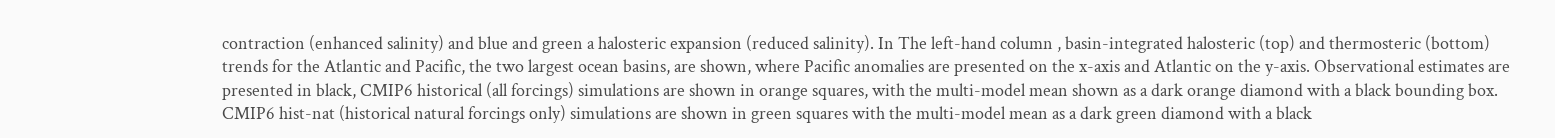contraction (enhanced salinity) and blue and green a halosteric expansion (reduced salinity). In The left-hand column , basin-integrated halosteric (top) and thermosteric (bottom) trends for the Atlantic and Pacific, the two largest ocean basins, are shown, where Pacific anomalies are presented on the x-axis and Atlantic on the y-axis. Observational estimates are presented in black, CMIP6 historical (all forcings) simulations are shown in orange squares, with the multi-model mean shown as a dark orange diamond with a black bounding box. CMIP6 hist-nat (historical natural forcings only) simulations are shown in green squares with the multi-model mean as a dark green diamond with a black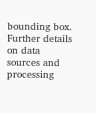bounding box. Further details on data sources and processing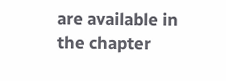are available in the chapter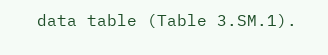data table (Table 3.SM.1).